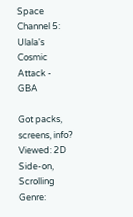Space Channel 5: Ulala's Cosmic Attack - GBA

Got packs, screens, info?
Viewed: 2D Side-on, Scrolling Genre: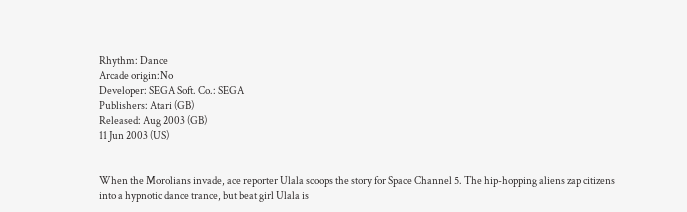Rhythm: Dance
Arcade origin:No
Developer: SEGA Soft. Co.: SEGA
Publishers: Atari (GB)
Released: Aug 2003 (GB)
11 Jun 2003 (US)


When the Morolians invade, ace reporter Ulala scoops the story for Space Channel 5. The hip-hopping aliens zap citizens into a hypnotic dance trance, but beat girl Ulala is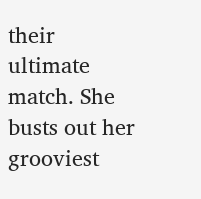their ultimate match. She busts out her grooviest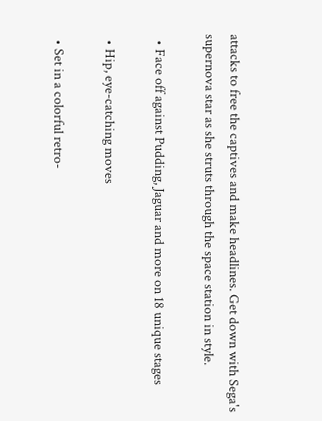attacks to free the captives and make headlines. Get down with Sega's supernova star as she struts through the space station in style.

  • Face off against Pudding, Jaguar and more on 18 unique stages

  • Hip, eye-catching moves

  • Set in a colorful retro-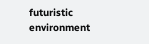futuristic environment